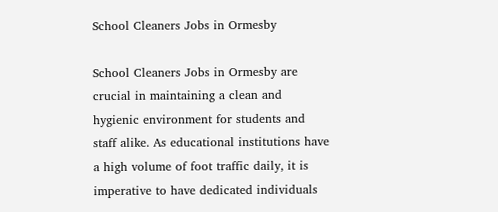School Cleaners Jobs in Ormesby

School Cleaners Jobs in Ormesby are crucial in maintaining a clean and hygienic environment for students and staff alike. As educational institutions have a high volume of foot traffic daily, it is imperative to have dedicated individuals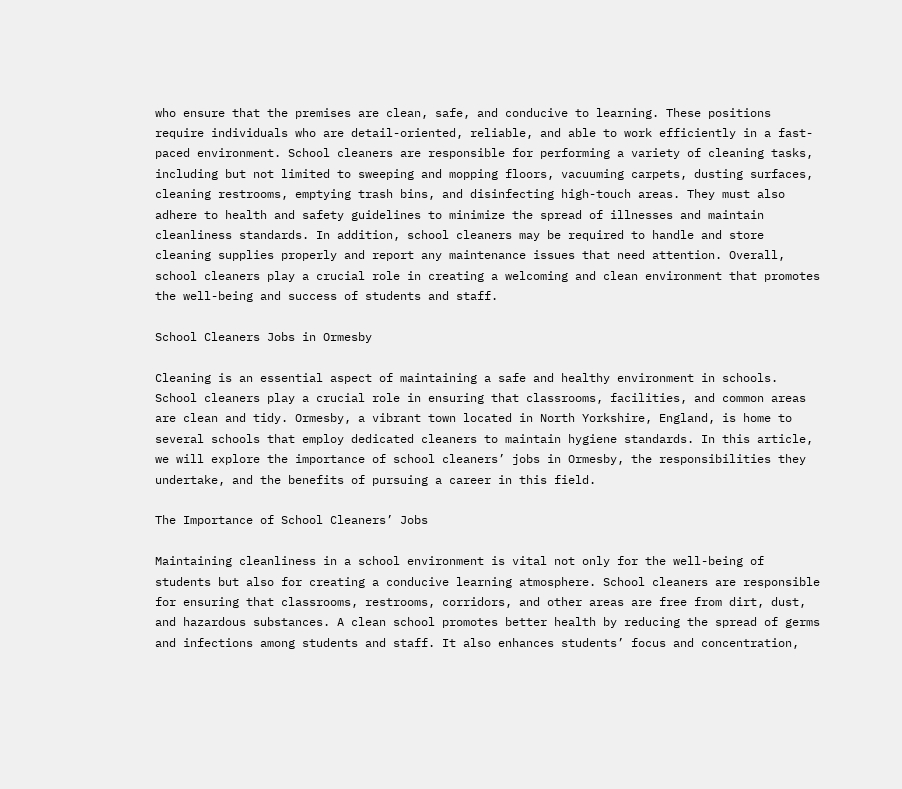who ensure that the premises are clean, safe, and conducive to learning. These positions require individuals who are detail-oriented, reliable, and able to work efficiently in a fast-paced environment. School cleaners are responsible for performing a variety of cleaning tasks, including but not limited to sweeping and mopping floors, vacuuming carpets, dusting surfaces, cleaning restrooms, emptying trash bins, and disinfecting high-touch areas. They must also adhere to health and safety guidelines to minimize the spread of illnesses and maintain cleanliness standards. In addition, school cleaners may be required to handle and store cleaning supplies properly and report any maintenance issues that need attention. Overall, school cleaners play a crucial role in creating a welcoming and clean environment that promotes the well-being and success of students and staff.

School Cleaners Jobs in Ormesby

Cleaning is an essential aspect of maintaining a safe and healthy environment in schools. School cleaners play a crucial role in ensuring that classrooms, facilities, and common areas are clean and tidy. Ormesby, a vibrant town located in North Yorkshire, England, is home to several schools that employ dedicated cleaners to maintain hygiene standards. In this article, we will explore the importance of school cleaners’ jobs in Ormesby, the responsibilities they undertake, and the benefits of pursuing a career in this field.

The Importance of School Cleaners’ Jobs

Maintaining cleanliness in a school environment is vital not only for the well-being of students but also for creating a conducive learning atmosphere. School cleaners are responsible for ensuring that classrooms, restrooms, corridors, and other areas are free from dirt, dust, and hazardous substances. A clean school promotes better health by reducing the spread of germs and infections among students and staff. It also enhances students’ focus and concentration,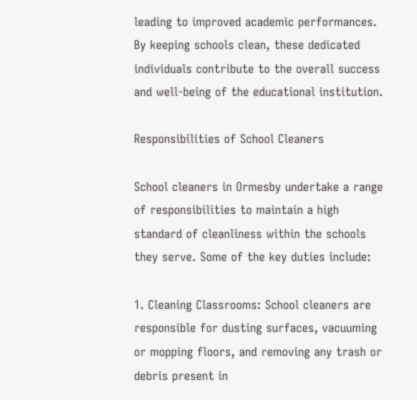leading to improved academic performances. By keeping schools clean, these dedicated individuals contribute to the overall success and well-being of the educational institution.

Responsibilities of School Cleaners

School cleaners in Ormesby undertake a range of responsibilities to maintain a high standard of cleanliness within the schools they serve. Some of the key duties include:

1. Cleaning Classrooms: School cleaners are responsible for dusting surfaces, vacuuming or mopping floors, and removing any trash or debris present in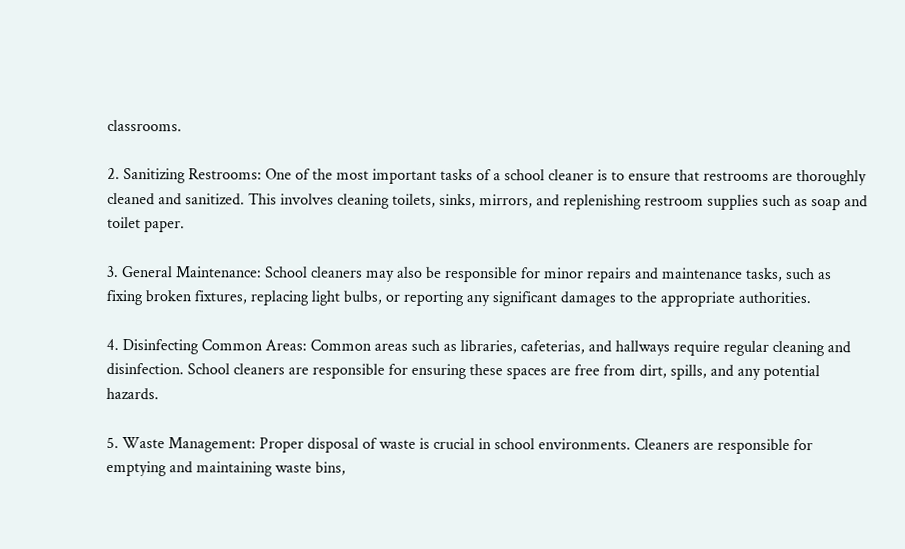classrooms.

2. Sanitizing Restrooms: One of the most important tasks of a school cleaner is to ensure that restrooms are thoroughly cleaned and sanitized. This involves cleaning toilets, sinks, mirrors, and replenishing restroom supplies such as soap and toilet paper.

3. General Maintenance: School cleaners may also be responsible for minor repairs and maintenance tasks, such as fixing broken fixtures, replacing light bulbs, or reporting any significant damages to the appropriate authorities.

4. Disinfecting Common Areas: Common areas such as libraries, cafeterias, and hallways require regular cleaning and disinfection. School cleaners are responsible for ensuring these spaces are free from dirt, spills, and any potential hazards.

5. Waste Management: Proper disposal of waste is crucial in school environments. Cleaners are responsible for emptying and maintaining waste bins,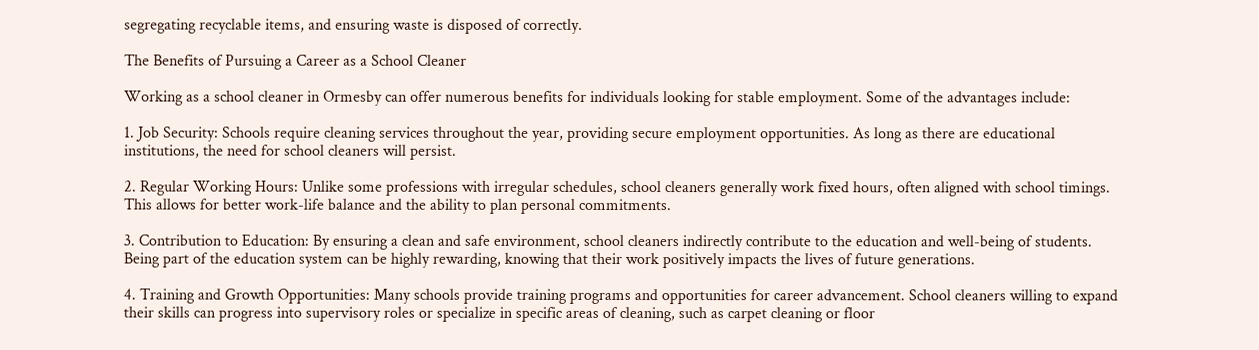segregating recyclable items, and ensuring waste is disposed of correctly.

The Benefits of Pursuing a Career as a School Cleaner

Working as a school cleaner in Ormesby can offer numerous benefits for individuals looking for stable employment. Some of the advantages include:

1. Job Security: Schools require cleaning services throughout the year, providing secure employment opportunities. As long as there are educational institutions, the need for school cleaners will persist.

2. Regular Working Hours: Unlike some professions with irregular schedules, school cleaners generally work fixed hours, often aligned with school timings. This allows for better work-life balance and the ability to plan personal commitments.

3. Contribution to Education: By ensuring a clean and safe environment, school cleaners indirectly contribute to the education and well-being of students. Being part of the education system can be highly rewarding, knowing that their work positively impacts the lives of future generations.

4. Training and Growth Opportunities: Many schools provide training programs and opportunities for career advancement. School cleaners willing to expand their skills can progress into supervisory roles or specialize in specific areas of cleaning, such as carpet cleaning or floor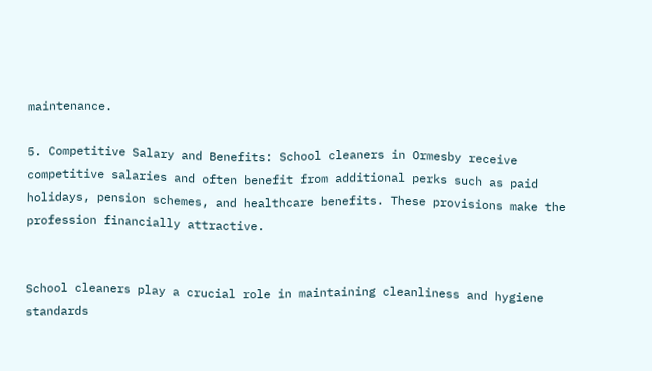maintenance.

5. Competitive Salary and Benefits: School cleaners in Ormesby receive competitive salaries and often benefit from additional perks such as paid holidays, pension schemes, and healthcare benefits. These provisions make the profession financially attractive.


School cleaners play a crucial role in maintaining cleanliness and hygiene standards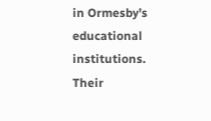in Ormesby’s educational institutions. Their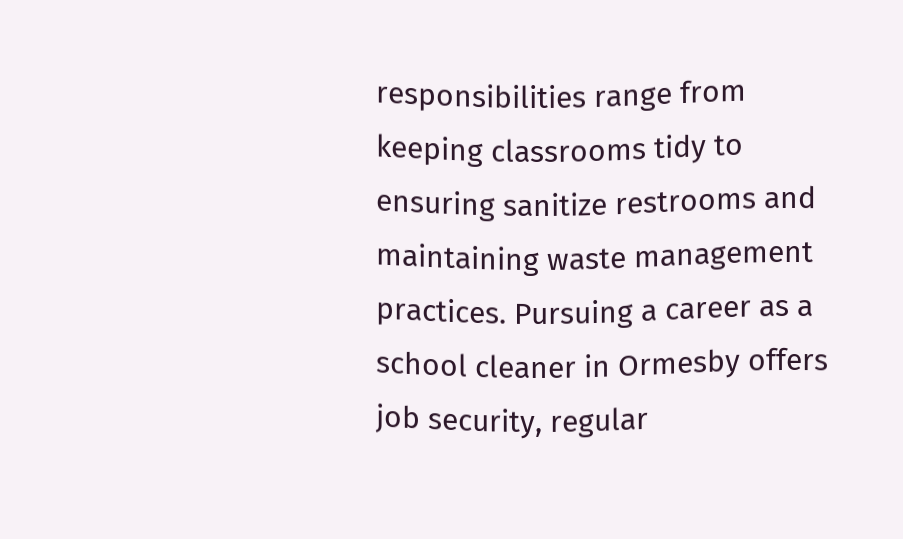responsibilities range from keeping classrooms tidy to ensuring sanitize restrooms and maintaining waste management practices. Pursuing a career as a school cleaner in Ormesby offers job security, regular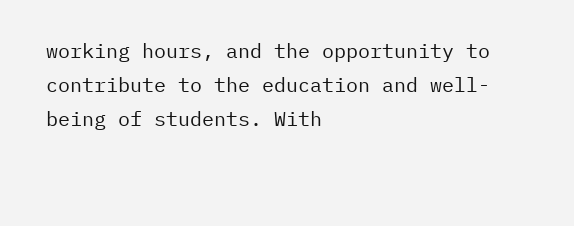working hours, and the opportunity to contribute to the education and well-being of students. With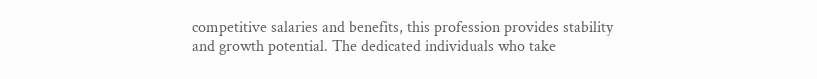competitive salaries and benefits, this profession provides stability and growth potential. The dedicated individuals who take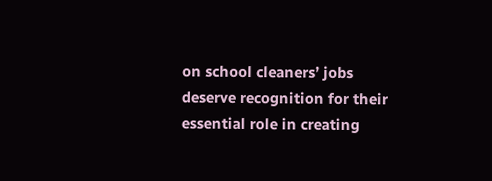on school cleaners’ jobs deserve recognition for their essential role in creating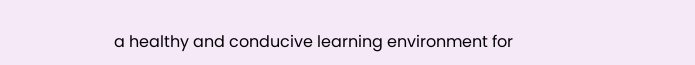a healthy and conducive learning environment for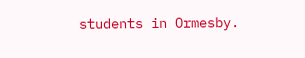students in Ormesby.